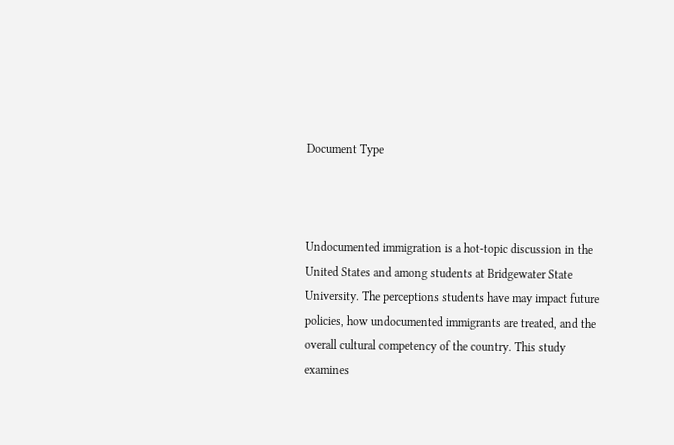Document Type



Undocumented immigration is a hot-topic discussion in the United States and among students at Bridgewater State University. The perceptions students have may impact future policies, how undocumented immigrants are treated, and the overall cultural competency of the country. This study examines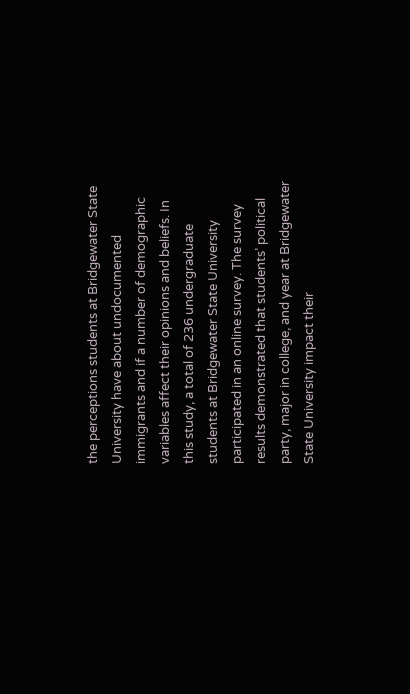the perceptions students at Bridgewater State University have about undocumented immigrants and if a number of demographic variables affect their opinions and beliefs. In this study, a total of 236 undergraduate students at Bridgewater State University participated in an online survey. The survey results demonstrated that students’ political party, major in college, and year at Bridgewater State University impact their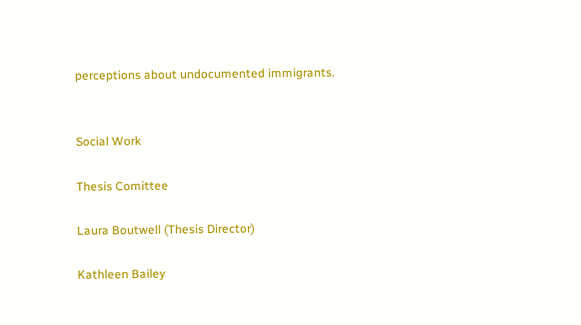perceptions about undocumented immigrants.


Social Work

Thesis Comittee

Laura Boutwell (Thesis Director)

Kathleen Bailey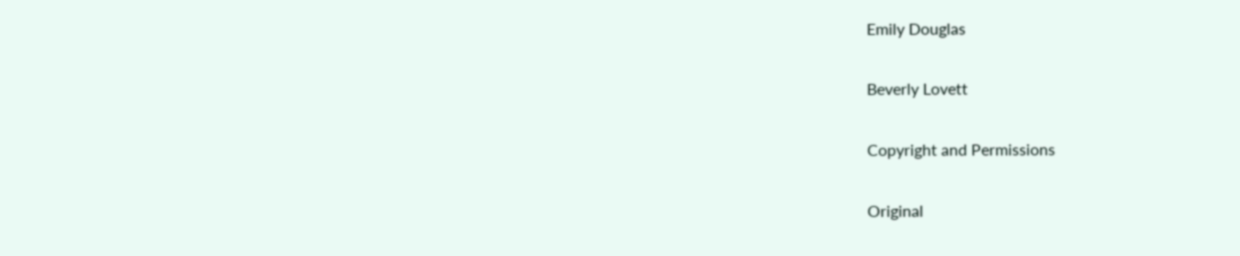Emily Douglas

Beverly Lovett

Copyright and Permissions

Original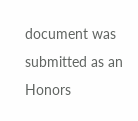document was submitted as an Honors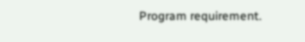Program requirement.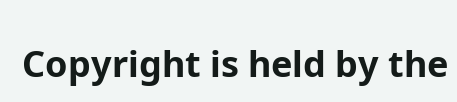Copyright is held by the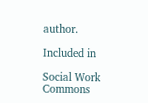author.

Included in

Social Work Commons